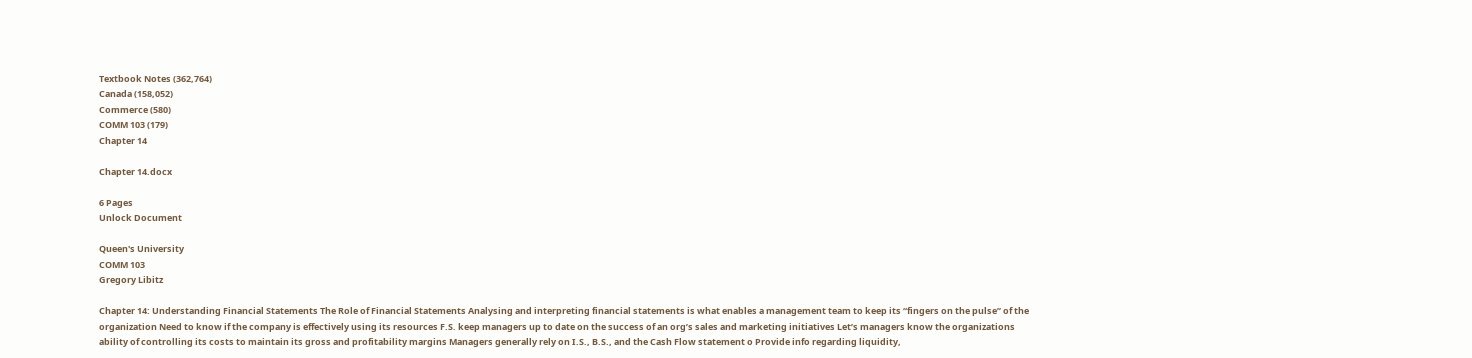Textbook Notes (362,764)
Canada (158,052)
Commerce (580)
COMM 103 (179)
Chapter 14

Chapter 14.docx

6 Pages
Unlock Document

Queen's University
COMM 103
Gregory Libitz

Chapter 14: Understanding Financial Statements The Role of Financial Statements Analysing and interpreting financial statements is what enables a management team to keep its “fingers on the pulse” of the organization Need to know if the company is effectively using its resources F.S. keep managers up to date on the success of an org’s sales and marketing initiatives Let’s managers know the organizations ability of controlling its costs to maintain its gross and profitability margins Managers generally rely on I.S., B.S., and the Cash Flow statement o Provide info regarding liquidity,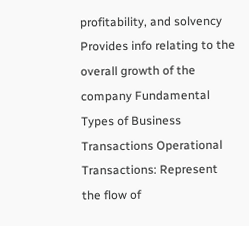profitability, and solvency Provides info relating to the overall growth of the company Fundamental Types of Business Transactions Operational Transactions: Represent the flow of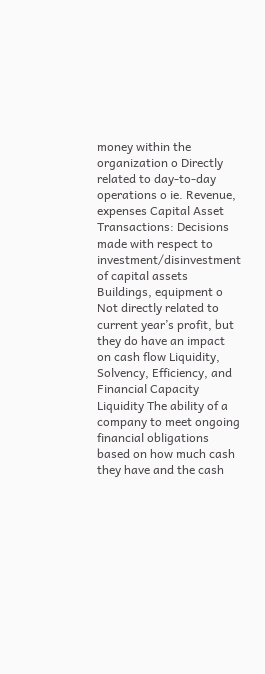money within the organization o Directly related to day-to-day operations o ie. Revenue, expenses Capital Asset Transactions: Decisions made with respect to investment/disinvestment of capital assets Buildings, equipment o Not directly related to current year’s profit, but they do have an impact on cash flow Liquidity, Solvency, Efficiency, and Financial Capacity Liquidity The ability of a company to meet ongoing financial obligations based on how much cash they have and the cash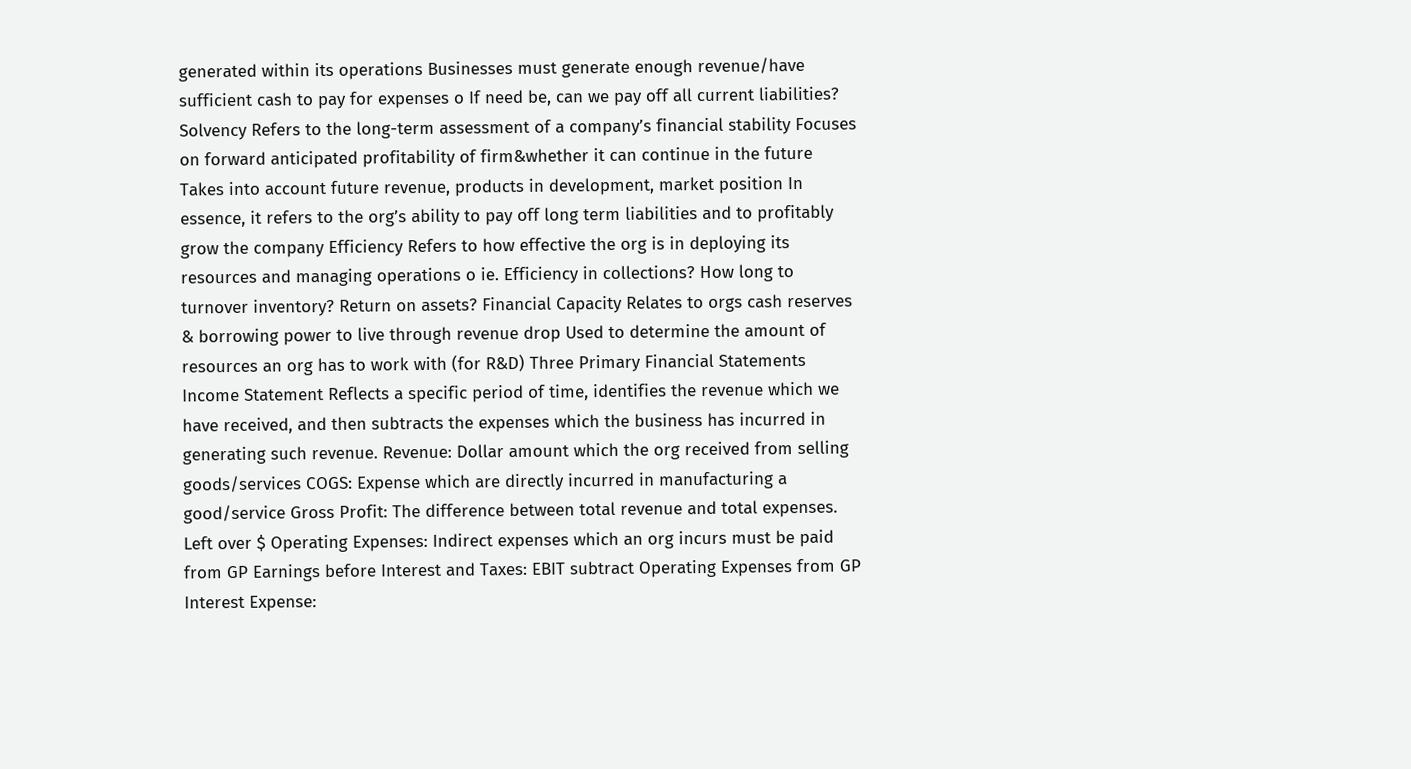generated within its operations Businesses must generate enough revenue/have sufficient cash to pay for expenses o If need be, can we pay off all current liabilities? Solvency Refers to the long-term assessment of a company’s financial stability Focuses on forward anticipated profitability of firm&whether it can continue in the future Takes into account future revenue, products in development, market position In essence, it refers to the org’s ability to pay off long term liabilities and to profitably grow the company Efficiency Refers to how effective the org is in deploying its resources and managing operations o ie. Efficiency in collections? How long to turnover inventory? Return on assets? Financial Capacity Relates to orgs cash reserves & borrowing power to live through revenue drop Used to determine the amount of resources an org has to work with (for R&D) Three Primary Financial Statements Income Statement Reflects a specific period of time, identifies the revenue which we have received, and then subtracts the expenses which the business has incurred in generating such revenue. Revenue: Dollar amount which the org received from selling goods/services COGS: Expense which are directly incurred in manufacturing a good/service Gross Profit: The difference between total revenue and total expenses. Left over $ Operating Expenses: Indirect expenses which an org incurs must be paid from GP Earnings before Interest and Taxes: EBIT subtract Operating Expenses from GP Interest Expense: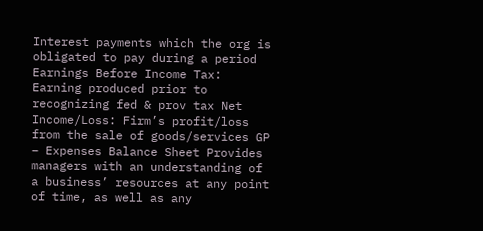Interest payments which the org is obligated to pay during a period Earnings Before Income Tax: Earning produced prior to recognizing fed & prov tax Net Income/Loss: Firm’s profit/loss from the sale of goods/services GP – Expenses Balance Sheet Provides managers with an understanding of a business’ resources at any point of time, as well as any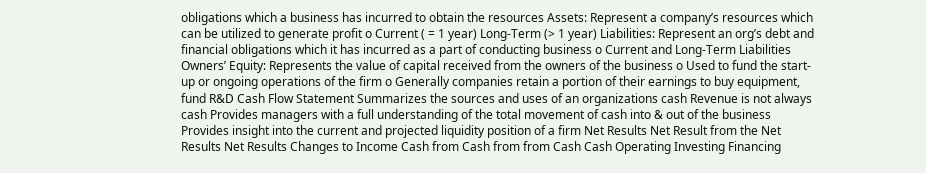obligations which a business has incurred to obtain the resources Assets: Represent a company’s resources which can be utilized to generate profit o Current ( = 1 year) Long-Term (> 1 year) Liabilities: Represent an org’s debt and financial obligations which it has incurred as a part of conducting business o Current and Long-Term Liabilities Owners’ Equity: Represents the value of capital received from the owners of the business o Used to fund the start-up or ongoing operations of the firm o Generally companies retain a portion of their earnings to buy equipment, fund R&D Cash Flow Statement Summarizes the sources and uses of an organizations cash Revenue is not always cash Provides managers with a full understanding of the total movement of cash into & out of the business Provides insight into the current and projected liquidity position of a firm Net Results Net Result from the Net Results Net Results Changes to Income Cash from Cash from from Cash Cash Operating Investing Financing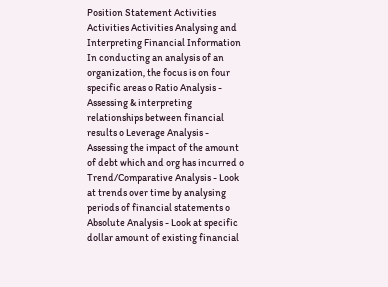Position Statement Activities Activities Activities Analysing and Interpreting Financial Information In conducting an analysis of an organization, the focus is on four specific areas o Ratio Analysis - Assessing & interpreting relationships between financial results o Leverage Analysis - Assessing the impact of the amount of debt which and org has incurred o Trend/Comparative Analysis - Look at trends over time by analysing periods of financial statements o Absolute Analysis - Look at specific dollar amount of existing financial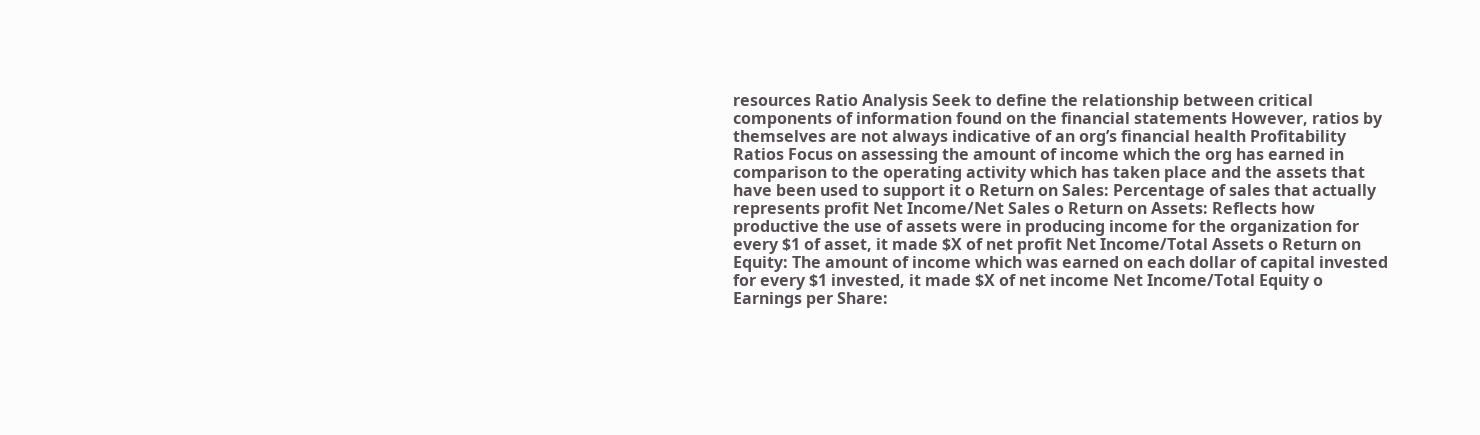resources Ratio Analysis Seek to define the relationship between critical components of information found on the financial statements However, ratios by themselves are not always indicative of an org’s financial health Profitability Ratios Focus on assessing the amount of income which the org has earned in comparison to the operating activity which has taken place and the assets that have been used to support it o Return on Sales: Percentage of sales that actually represents profit Net Income/Net Sales o Return on Assets: Reflects how productive the use of assets were in producing income for the organization for every $1 of asset, it made $X of net profit Net Income/Total Assets o Return on Equity: The amount of income which was earned on each dollar of capital invested for every $1 invested, it made $X of net income Net Income/Total Equity o Earnings per Share: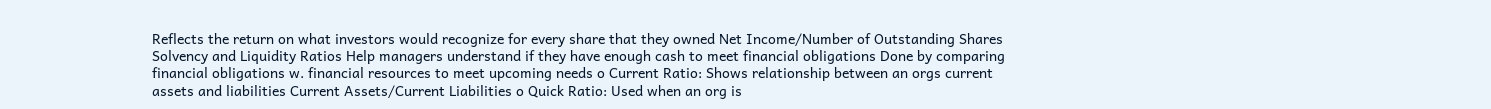Reflects the return on what investors would recognize for every share that they owned Net Income/Number of Outstanding Shares Solvency and Liquidity Ratios Help managers understand if they have enough cash to meet financial obligations Done by comparing financial obligations w. financial resources to meet upcoming needs o Current Ratio: Shows relationship between an orgs current assets and liabilities Current Assets/Current Liabilities o Quick Ratio: Used when an org is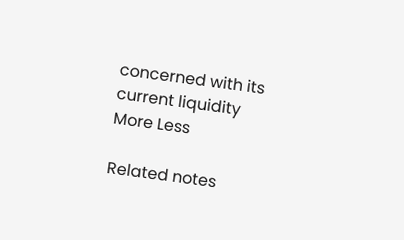concerned with its current liquidity
More Less

Related notes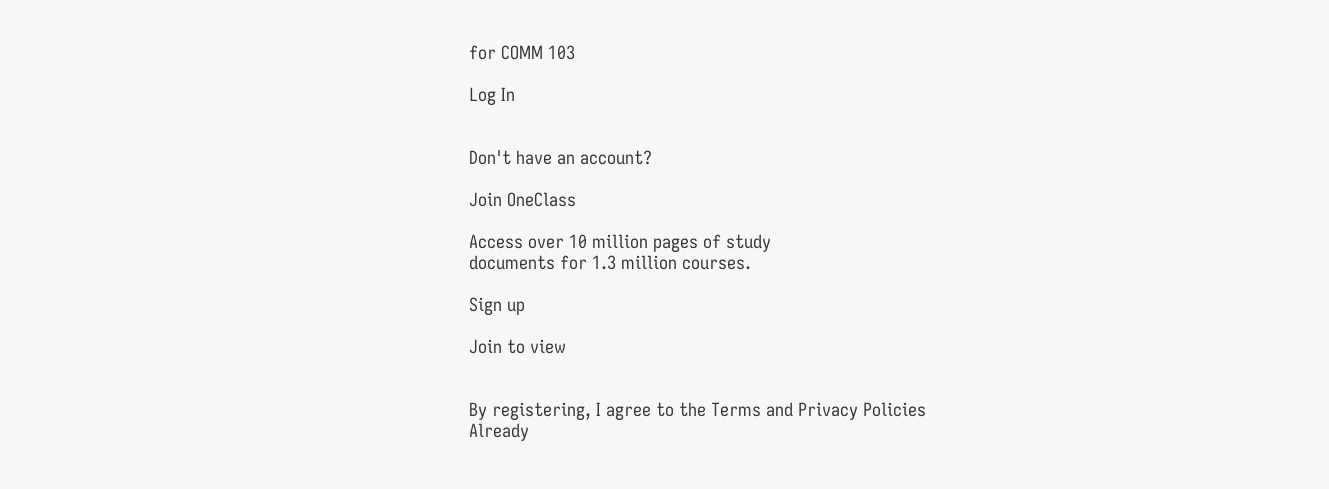for COMM 103

Log In


Don't have an account?

Join OneClass

Access over 10 million pages of study
documents for 1.3 million courses.

Sign up

Join to view


By registering, I agree to the Terms and Privacy Policies
Already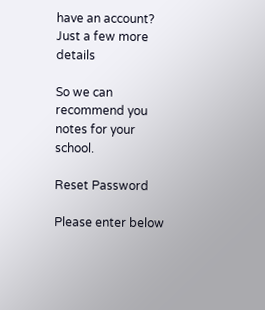have an account?
Just a few more details

So we can recommend you notes for your school.

Reset Password

Please enter below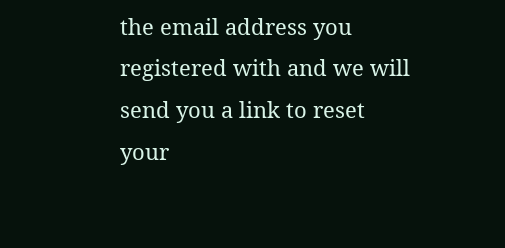the email address you registered with and we will send you a link to reset your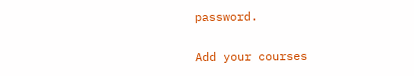password.

Add your courses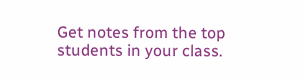Get notes from the top students in your class.